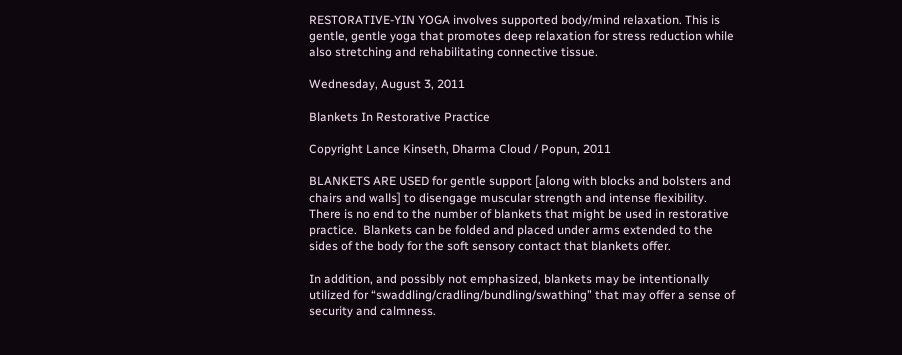RESTORATIVE-YIN YOGA involves supported body/mind relaxation. This is gentle, gentle yoga that promotes deep relaxation for stress reduction while also stretching and rehabilitating connective tissue.

Wednesday, August 3, 2011

Blankets In Restorative Practice

Copyright Lance Kinseth, Dharma Cloud / Popun, 2011

BLANKETS ARE USED for gentle support [along with blocks and bolsters and chairs and walls] to disengage muscular strength and intense flexibility.  There is no end to the number of blankets that might be used in restorative practice.  Blankets can be folded and placed under arms extended to the sides of the body for the soft sensory contact that blankets offer.

In addition, and possibly not emphasized, blankets may be intentionally utilized for “swaddling/cradling/bundling/swathing” that may offer a sense of security and calmness.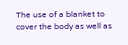The use of a blanket to cover the body as well as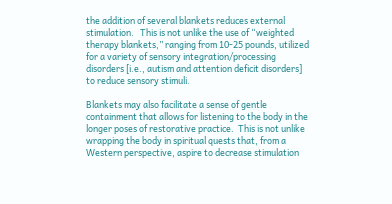the addition of several blankets reduces external stimulation.   This is not unlike the use of “weighted therapy blankets,” ranging from 10-25 pounds, utilized for a variety of sensory integration/processing disorders [i.e., autism and attention deficit disorders] to reduce sensory stimuli.

Blankets may also facilitate a sense of gentle containment that allows for listening to the body in the longer poses of restorative practice.  This is not unlike wrapping the body in spiritual quests that, from a Western perspective, aspire to decrease stimulation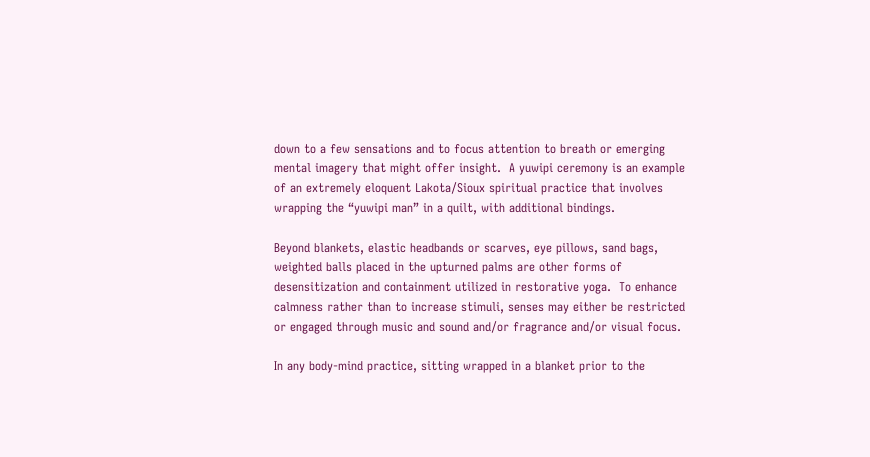down to a few sensations and to focus attention to breath or emerging mental imagery that might offer insight.  A yuwipi ceremony is an example of an extremely eloquent Lakota/Sioux spiritual practice that involves wrapping the “yuwipi man” in a quilt, with additional bindings.

Beyond blankets, elastic headbands or scarves, eye pillows, sand bags, weighted balls placed in the upturned palms are other forms of desensitization and containment utilized in restorative yoga.  To enhance calmness rather than to increase stimuli, senses may either be restricted or engaged through music and sound and/or fragrance and/or visual focus.

In any body-mind practice, sitting wrapped in a blanket prior to the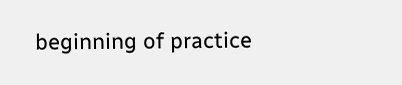beginning of practice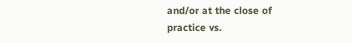and/or at the close of practice vs.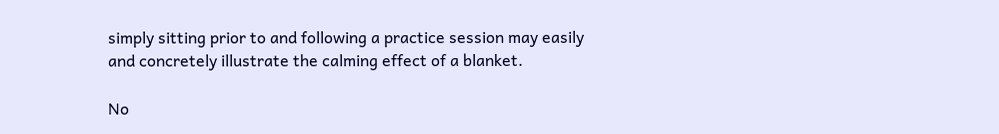simply sitting prior to and following a practice session may easily and concretely illustrate the calming effect of a blanket.

No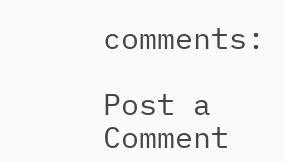comments:

Post a Comment